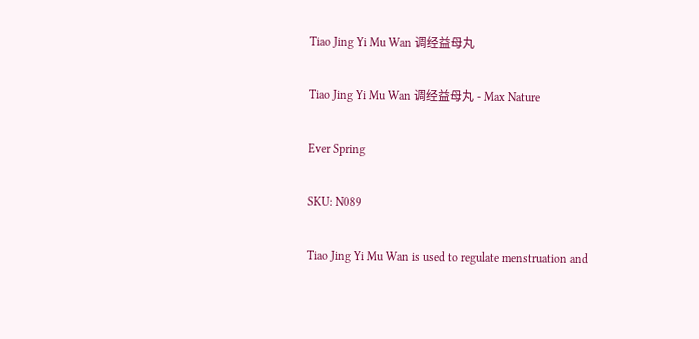Tiao Jing Yi Mu Wan 调经益母丸

Tiao Jing Yi Mu Wan 调经益母丸 - Max Nature

Ever Spring

SKU: N089

Tiao Jing Yi Mu Wan is used to regulate menstruation and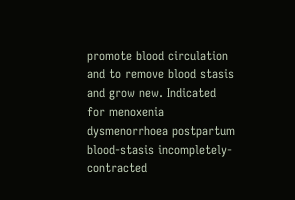promote blood circulation and to remove blood stasis and grow new. Indicated for menoxenia dysmenorrhoea postpartum blood-stasis incompletely-contracted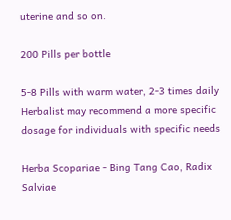uterine and so on.

200 Pills per bottle

5-8 Pills with warm water, 2-3 times daily
Herbalist may recommend a more specific dosage for individuals with specific needs

Herba Scopariae - Bing Tang Cao, Radix Salviae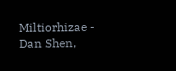Miltiorhizae - Dan Shen,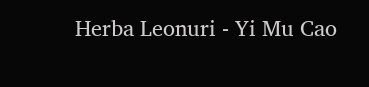Herba Leonuri - Yi Mu Cao